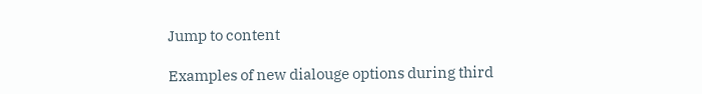Jump to content

Examples of new dialouge options during third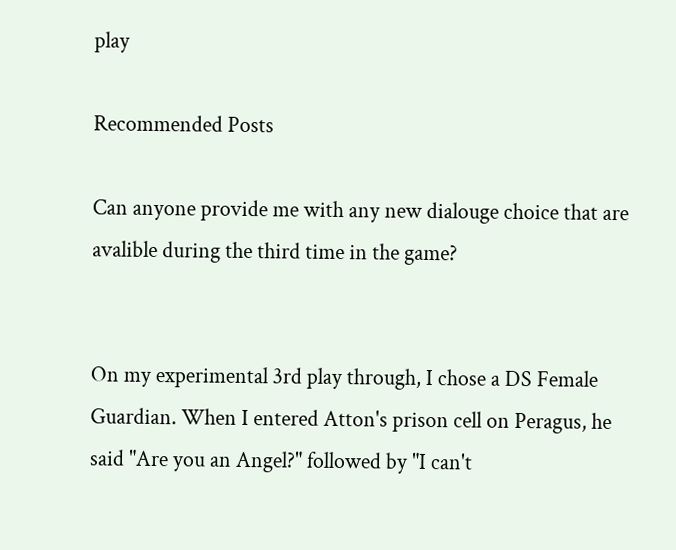play

Recommended Posts

Can anyone provide me with any new dialouge choice that are avalible during the third time in the game?


On my experimental 3rd play through, I chose a DS Female Guardian. When I entered Atton's prison cell on Peragus, he said "Are you an Angel?" followed by "I can't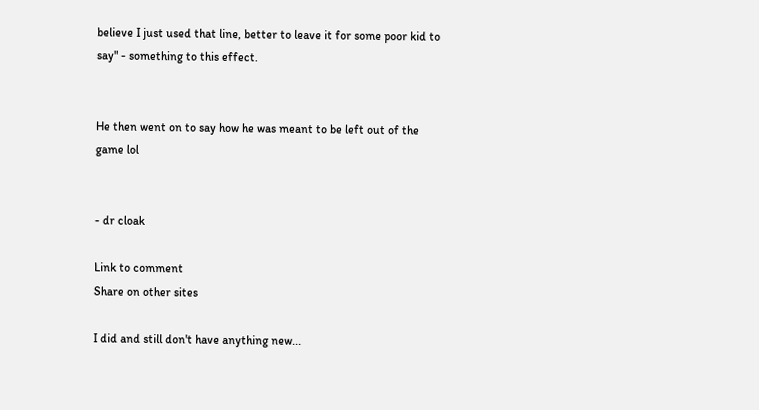believe I just used that line, better to leave it for some poor kid to say" - something to this effect.


He then went on to say how he was meant to be left out of the game lol


- dr cloak

Link to comment
Share on other sites

I did and still don't have anything new...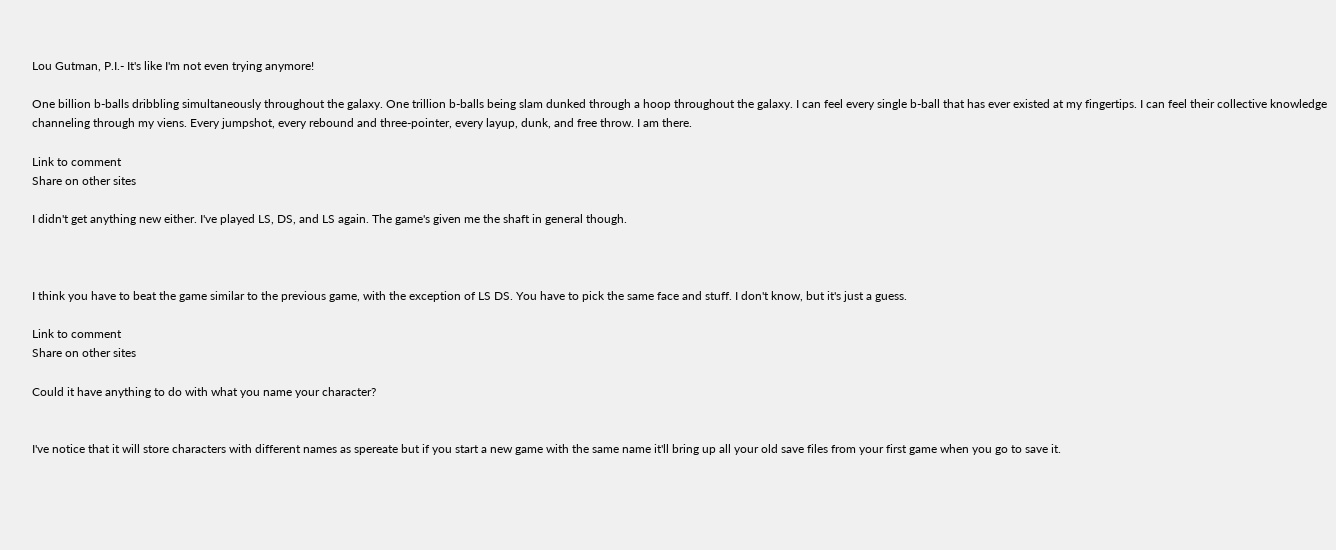Lou Gutman, P.I.- It's like I'm not even trying anymore!

One billion b-balls dribbling simultaneously throughout the galaxy. One trillion b-balls being slam dunked through a hoop throughout the galaxy. I can feel every single b-ball that has ever existed at my fingertips. I can feel their collective knowledge channeling through my viens. Every jumpshot, every rebound and three-pointer, every layup, dunk, and free throw. I am there.

Link to comment
Share on other sites

I didn't get anything new either. I've played LS, DS, and LS again. The game's given me the shaft in general though.



I think you have to beat the game similar to the previous game, with the exception of LS DS. You have to pick the same face and stuff. I don't know, but it's just a guess.

Link to comment
Share on other sites

Could it have anything to do with what you name your character?


I've notice that it will store characters with different names as spereate but if you start a new game with the same name it'll bring up all your old save files from your first game when you go to save it.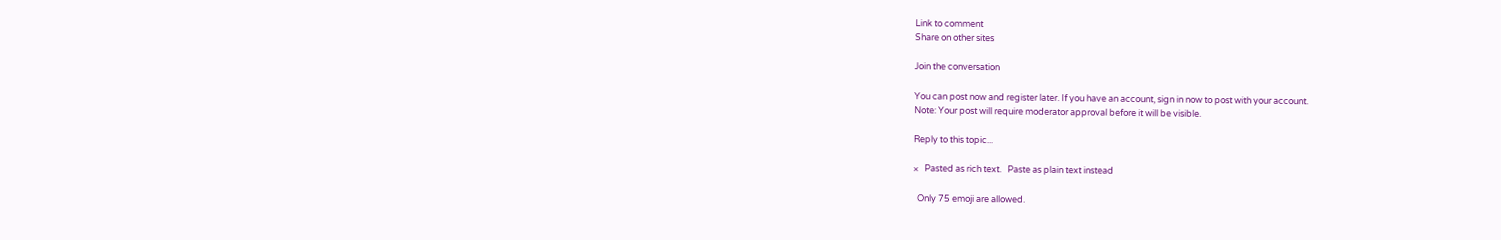Link to comment
Share on other sites

Join the conversation

You can post now and register later. If you have an account, sign in now to post with your account.
Note: Your post will require moderator approval before it will be visible.

Reply to this topic...

×   Pasted as rich text.   Paste as plain text instead

  Only 75 emoji are allowed.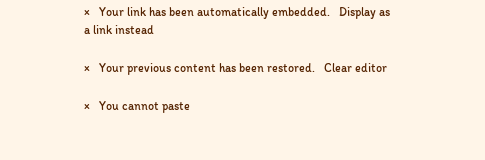×   Your link has been automatically embedded.   Display as a link instead

×   Your previous content has been restored.   Clear editor

×   You cannot paste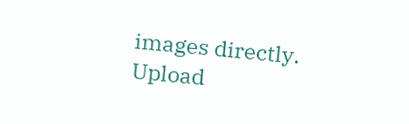images directly. Upload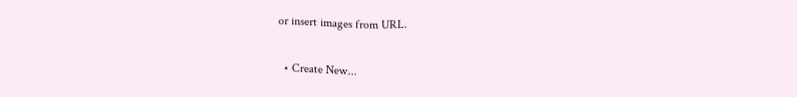or insert images from URL.

  • Create New...